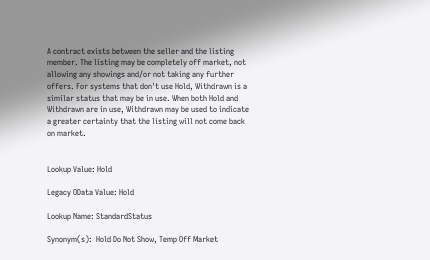A contract exists between the seller and the listing member. The listing may be completely off market, not allowing any showings and/or not taking any further offers. For systems that don't use Hold, Withdrawn is a similar status that may be in use. When both Hold and Withdrawn are in use, Withdrawn may be used to indicate a greater certainty that the listing will not come back on market.


Lookup Value: Hold

Legacy OData Value: Hold

Lookup Name: StandardStatus

Synonym(s):  Hold Do Not Show, Temp Off Market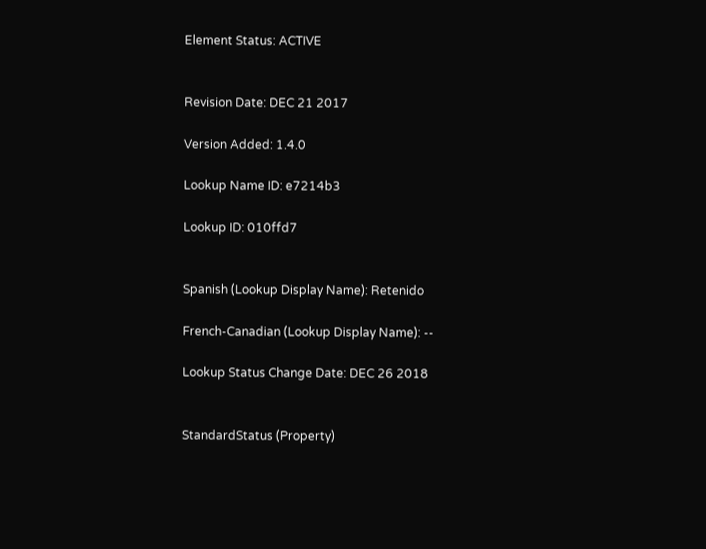Element Status: ACTIVE


Revision Date: DEC 21 2017

Version Added: 1.4.0

Lookup Name ID: e7214b3

Lookup ID: 010ffd7


Spanish (Lookup Display Name): Retenido

French-Canadian (Lookup Display Name): --

Lookup Status Change Date: DEC 26 2018


StandardStatus (Property)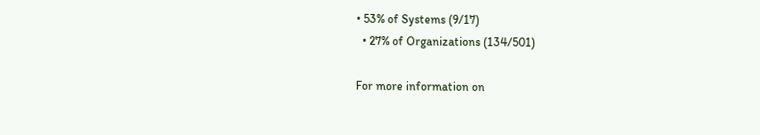• 53% of Systems (9/17)
  • 27% of Organizations (134/501)

For more information on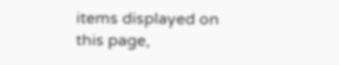items displayed on this page,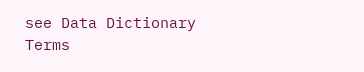see Data Dictionary Terms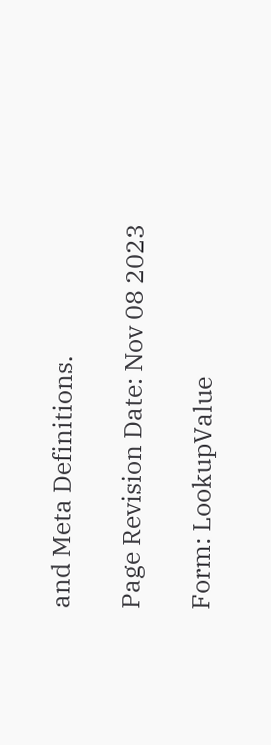and Meta Definitions.

Page Revision Date: Nov 08 2023

Form: LookupValue